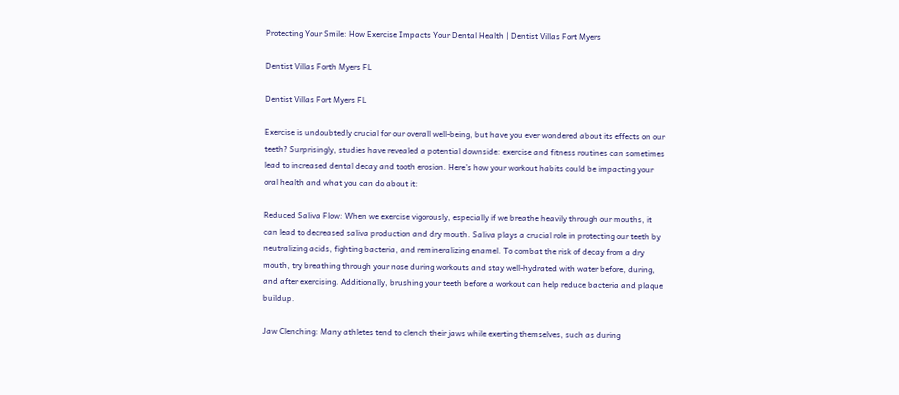Protecting Your Smile: How Exercise Impacts Your Dental Health | Dentist Villas Fort Myers

Dentist Villas Forth Myers FL

Dentist Villas Fort Myers FL

Exercise is undoubtedly crucial for our overall well-being, but have you ever wondered about its effects on our teeth? Surprisingly, studies have revealed a potential downside: exercise and fitness routines can sometimes lead to increased dental decay and tooth erosion. Here’s how your workout habits could be impacting your oral health and what you can do about it:

Reduced Saliva Flow: When we exercise vigorously, especially if we breathe heavily through our mouths, it can lead to decreased saliva production and dry mouth. Saliva plays a crucial role in protecting our teeth by neutralizing acids, fighting bacteria, and remineralizing enamel. To combat the risk of decay from a dry mouth, try breathing through your nose during workouts and stay well-hydrated with water before, during, and after exercising. Additionally, brushing your teeth before a workout can help reduce bacteria and plaque buildup.

Jaw Clenching: Many athletes tend to clench their jaws while exerting themselves, such as during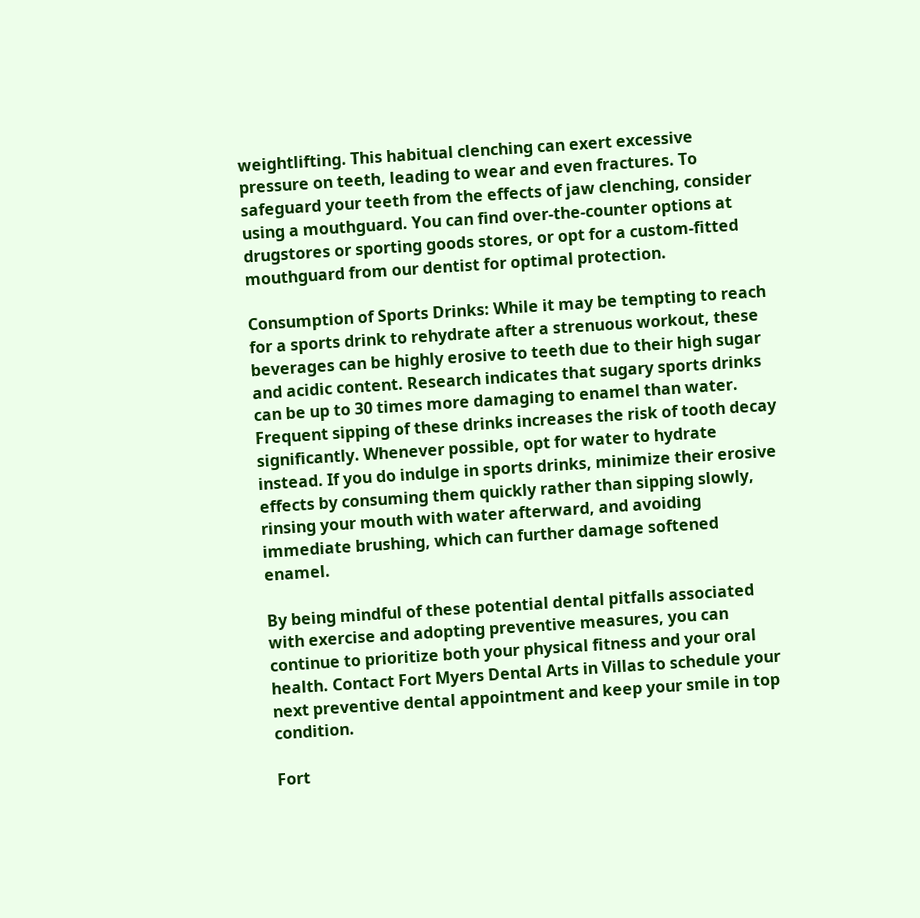weightlifting. This habitual clenching can exert excessive pressure on teeth, leading to wear and even fractures. To safeguard your teeth from the effects of jaw clenching, consider using a mouthguard. You can find over-the-counter options at drugstores or sporting goods stores, or opt for a custom-fitted mouthguard from our dentist for optimal protection.

Consumption of Sports Drinks: While it may be tempting to reach for a sports drink to rehydrate after a strenuous workout, these beverages can be highly erosive to teeth due to their high sugar and acidic content. Research indicates that sugary sports drinks can be up to 30 times more damaging to enamel than water. Frequent sipping of these drinks increases the risk of tooth decay significantly. Whenever possible, opt for water to hydrate instead. If you do indulge in sports drinks, minimize their erosive effects by consuming them quickly rather than sipping slowly, rinsing your mouth with water afterward, and avoiding immediate brushing, which can further damage softened enamel.

By being mindful of these potential dental pitfalls associated with exercise and adopting preventive measures, you can continue to prioritize both your physical fitness and your oral health. Contact Fort Myers Dental Arts in Villas to schedule your next preventive dental appointment and keep your smile in top condition.

Fort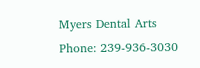Myers Dental Arts
Phone: 239-936-3030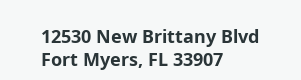12530 New Brittany Blvd
Fort Myers, FL 33907